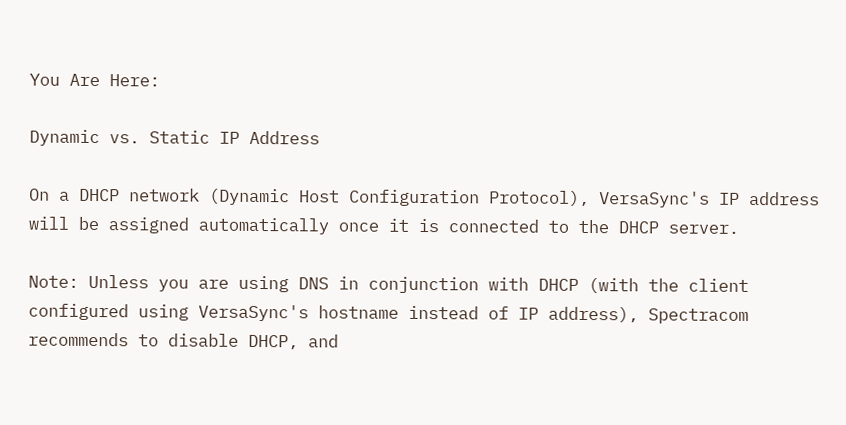You Are Here:

Dynamic vs. Static IP Address

On a DHCP network (Dynamic Host Configuration Protocol), VersaSync's IP address will be assigned automatically once it is connected to the DHCP server.

Note: Unless you are using DNS in conjunction with DHCP (with the client configured using VersaSync's hostname instead of IP address), Spectracom recommends to disable DHCP, and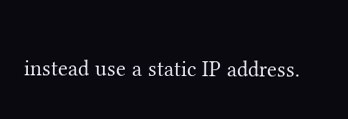instead use a static IP address.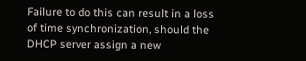Failure to do this can result in a loss of time synchronization, should the DHCP server assign a new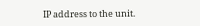IP address to the unit.